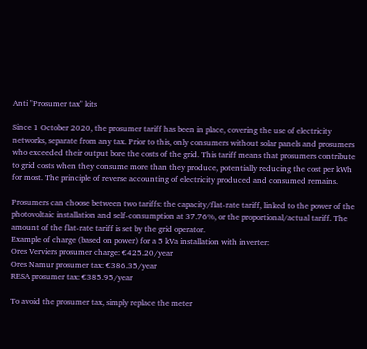Anti "Prosumer tax" kits

Since 1 October 2020, the prosumer tariff has been in place, covering the use of electricity networks, separate from any tax. Prior to this, only consumers without solar panels and prosumers who exceeded their output bore the costs of the grid. This tariff means that prosumers contribute to grid costs when they consume more than they produce, potentially reducing the cost per kWh for most. The principle of reverse accounting of electricity produced and consumed remains.

Prosumers can choose between two tariffs: the capacity/flat-rate tariff, linked to the power of the photovoltaic installation and self-consumption at 37.76%, or the proportional/actual tariff. The amount of the flat-rate tariff is set by the grid operator.
Example of charge (based on power) for a 5 kVa installation with inverter:
Ores Verviers prosumer charge: €425.20/year
Ores Namur prosumer tax: €386.35/year
RESA prosumer tax: €385.95/year

To avoid the prosumer tax, simply replace the meter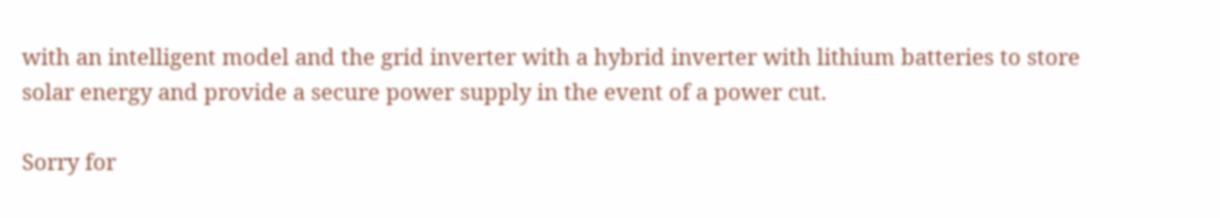with an intelligent model and the grid inverter with a hybrid inverter with lithium batteries to store solar energy and provide a secure power supply in the event of a power cut.

Sorry for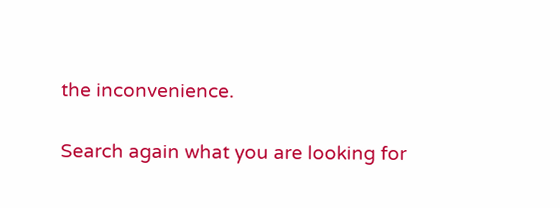the inconvenience.

Search again what you are looking for